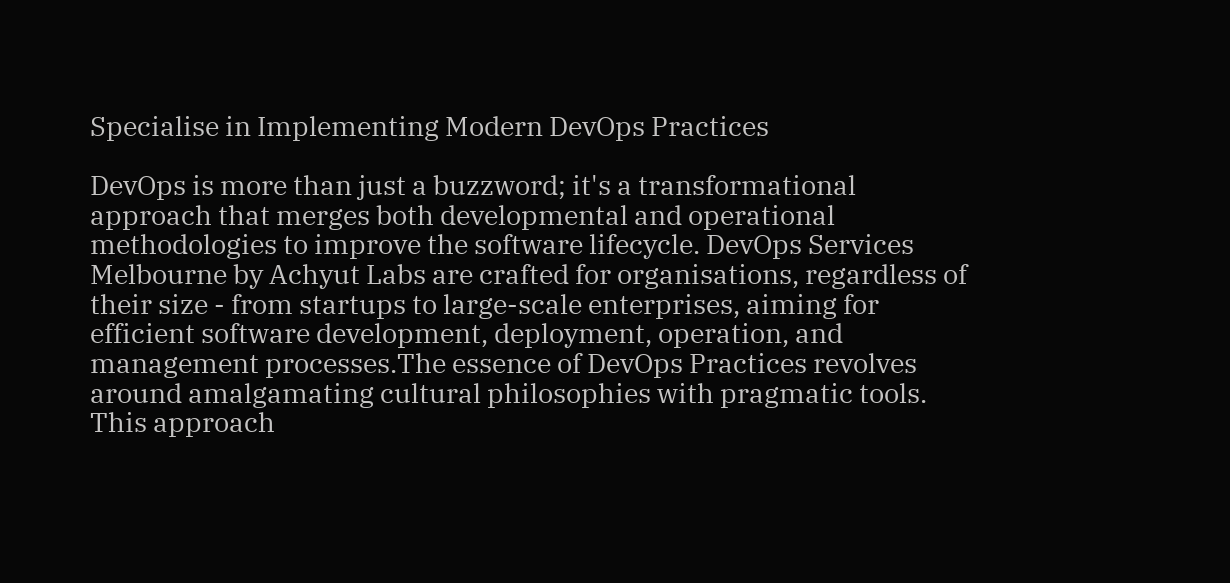Specialise in Implementing Modern DevOps Practices

DevOps is more than just a buzzword; it's a transformational approach that merges both developmental and operational methodologies to improve the software lifecycle. DevOps Services Melbourne by Achyut Labs are crafted for organisations, regardless of their size - from startups to large-scale enterprises, aiming for efficient software development, deployment, operation, and management processes.The essence of DevOps Practices revolves around amalgamating cultural philosophies with pragmatic tools. This approach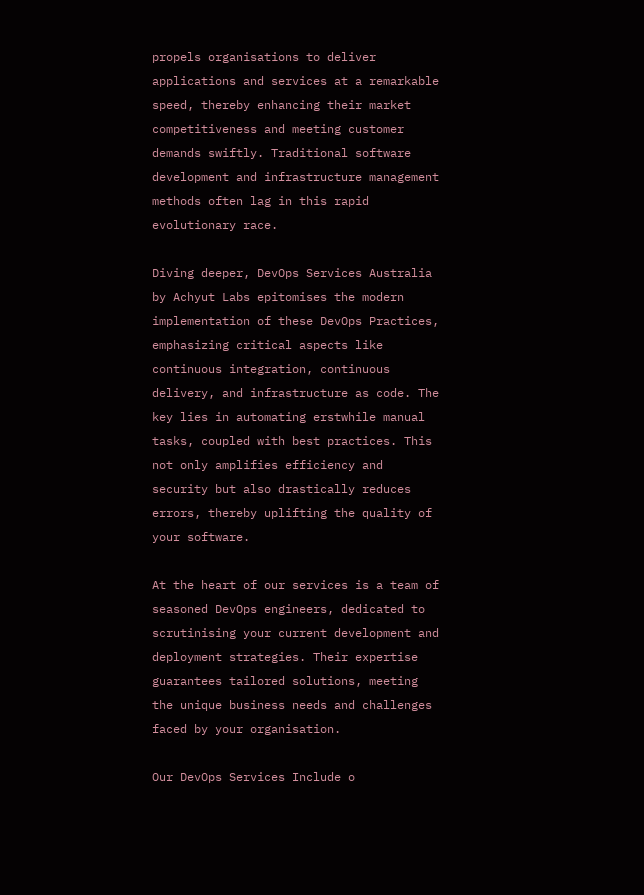propels organisations to deliver applications and services at a remarkable speed, thereby enhancing their market competitiveness and meeting customer demands swiftly. Traditional software development and infrastructure management methods often lag in this rapid evolutionary race.

Diving deeper, DevOps Services Australia by Achyut Labs epitomises the modern implementation of these DevOps Practices, emphasizing critical aspects like continuous integration, continuous delivery, and infrastructure as code. The key lies in automating erstwhile manual tasks, coupled with best practices. This not only amplifies efficiency and security but also drastically reduces errors, thereby uplifting the quality of your software.

At the heart of our services is a team of seasoned DevOps engineers, dedicated to scrutinising your current development and deployment strategies. Their expertise guarantees tailored solutions, meeting the unique business needs and challenges faced by your organisation.

Our DevOps Services Include o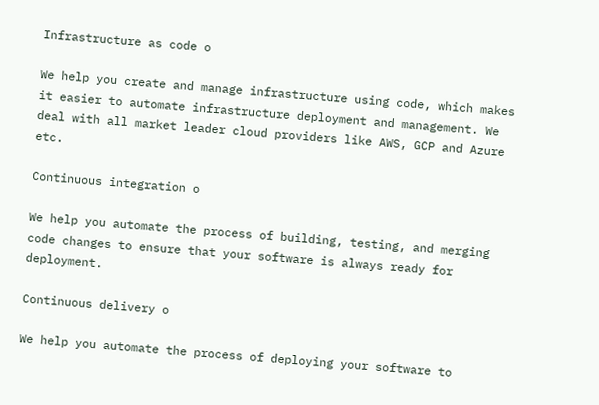Infrastructure as code o

We help you create and manage infrastructure using code, which makes it easier to automate infrastructure deployment and management. We deal with all market leader cloud providers like AWS, GCP and Azure etc.

Continuous integration o

We help you automate the process of building, testing, and merging code changes to ensure that your software is always ready for deployment.

Continuous delivery o

We help you automate the process of deploying your software to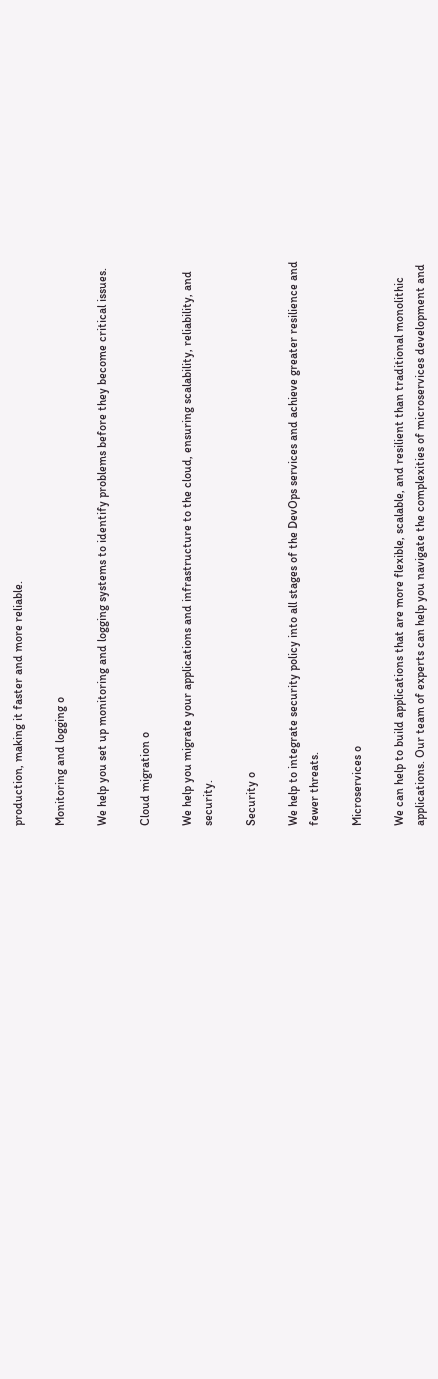production, making it faster and more reliable.

Monitoring and logging o

We help you set up monitoring and logging systems to identify problems before they become critical issues.

Cloud migration o

We help you migrate your applications and infrastructure to the cloud, ensuring scalability, reliability, and security.

Security o

We help to integrate security policy into all stages of the DevOps services and achieve greater resilience and fewer threats.

Microservices o

We can help to build applications that are more flexible, scalable, and resilient than traditional monolithic applications. Our team of experts can help you navigate the complexities of microservices development and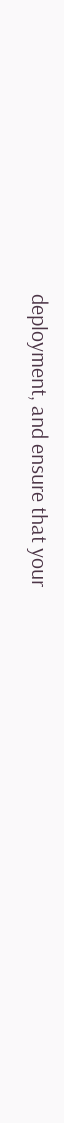deployment, and ensure that your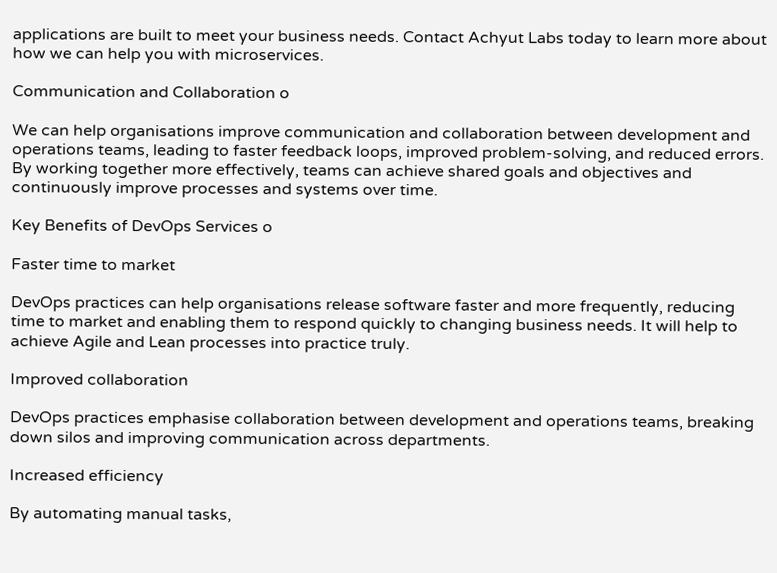applications are built to meet your business needs. Contact Achyut Labs today to learn more about how we can help you with microservices.

Communication and Collaboration o

We can help organisations improve communication and collaboration between development and operations teams, leading to faster feedback loops, improved problem-solving, and reduced errors. By working together more effectively, teams can achieve shared goals and objectives and continuously improve processes and systems over time.

Key Benefits of DevOps Services o

Faster time to market

DevOps practices can help organisations release software faster and more frequently, reducing time to market and enabling them to respond quickly to changing business needs. It will help to achieve Agile and Lean processes into practice truly.

Improved collaboration

DevOps practices emphasise collaboration between development and operations teams, breaking down silos and improving communication across departments.

Increased efficiency

By automating manual tasks,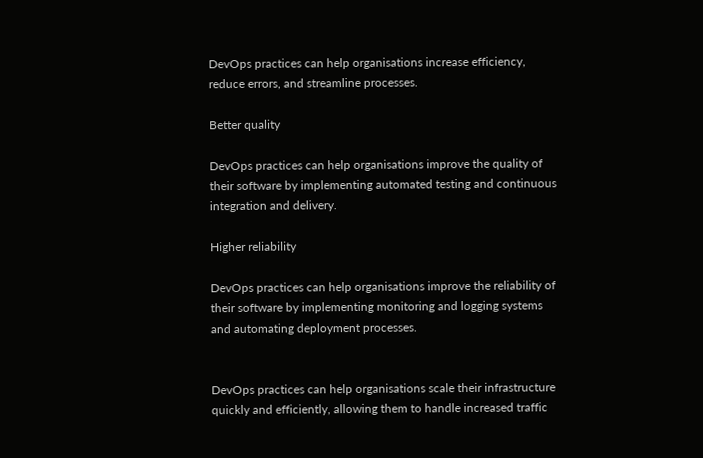DevOps practices can help organisations increase efficiency, reduce errors, and streamline processes.

Better quality

DevOps practices can help organisations improve the quality of their software by implementing automated testing and continuous integration and delivery.

Higher reliability

DevOps practices can help organisations improve the reliability of their software by implementing monitoring and logging systems and automating deployment processes.


DevOps practices can help organisations scale their infrastructure quickly and efficiently, allowing them to handle increased traffic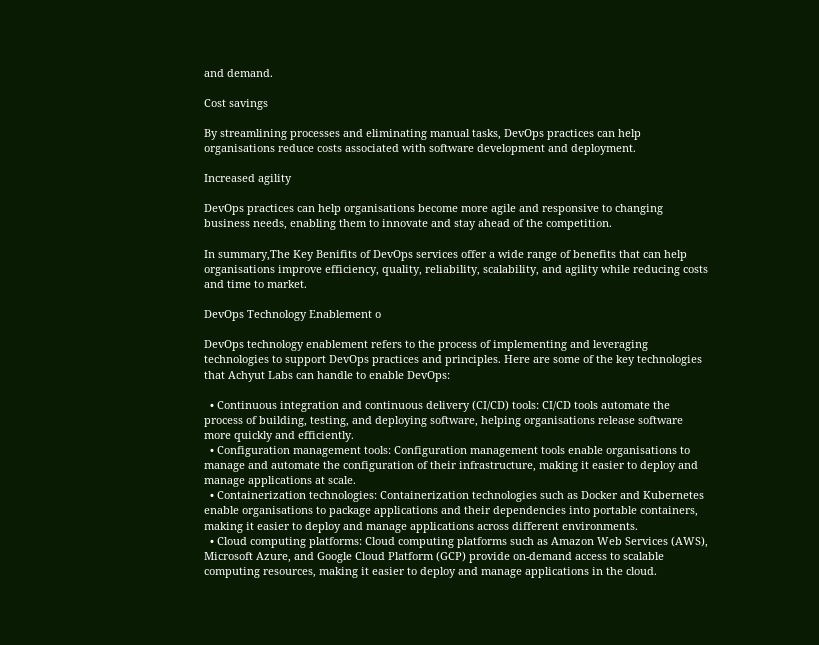and demand.

Cost savings

By streamlining processes and eliminating manual tasks, DevOps practices can help organisations reduce costs associated with software development and deployment.

Increased agility

DevOps practices can help organisations become more agile and responsive to changing business needs, enabling them to innovate and stay ahead of the competition.

In summary,The Key Benifits of DevOps services offer a wide range of benefits that can help organisations improve efficiency, quality, reliability, scalability, and agility while reducing costs and time to market.

DevOps Technology Enablement o

DevOps technology enablement refers to the process of implementing and leveraging technologies to support DevOps practices and principles. Here are some of the key technologies that Achyut Labs can handle to enable DevOps:

  • Continuous integration and continuous delivery (CI/CD) tools: CI/CD tools automate the process of building, testing, and deploying software, helping organisations release software more quickly and efficiently.
  • Configuration management tools: Configuration management tools enable organisations to manage and automate the configuration of their infrastructure, making it easier to deploy and manage applications at scale.
  • Containerization technologies: Containerization technologies such as Docker and Kubernetes enable organisations to package applications and their dependencies into portable containers, making it easier to deploy and manage applications across different environments.
  • Cloud computing platforms: Cloud computing platforms such as Amazon Web Services (AWS), Microsoft Azure, and Google Cloud Platform (GCP) provide on-demand access to scalable computing resources, making it easier to deploy and manage applications in the cloud.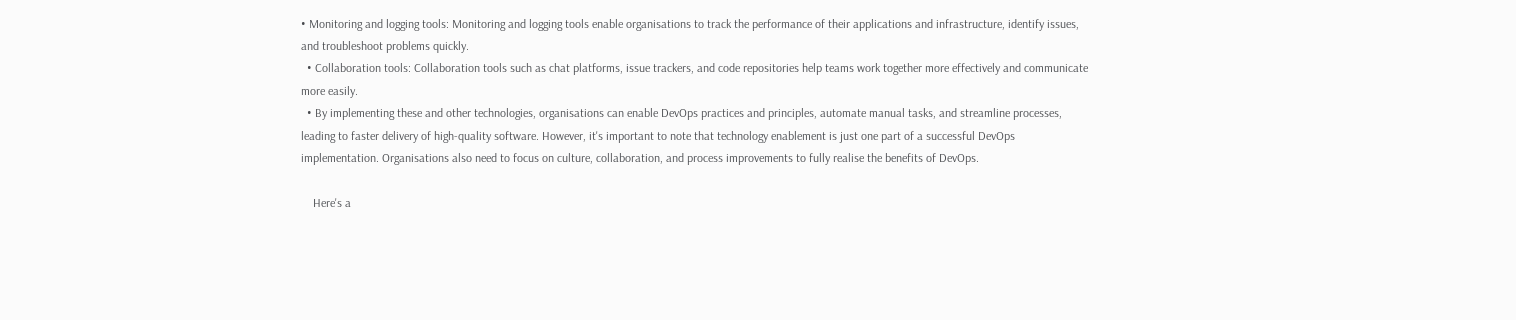• Monitoring and logging tools: Monitoring and logging tools enable organisations to track the performance of their applications and infrastructure, identify issues, and troubleshoot problems quickly.
  • Collaboration tools: Collaboration tools such as chat platforms, issue trackers, and code repositories help teams work together more effectively and communicate more easily.
  • By implementing these and other technologies, organisations can enable DevOps practices and principles, automate manual tasks, and streamline processes, leading to faster delivery of high-quality software. However, it's important to note that technology enablement is just one part of a successful DevOps implementation. Organisations also need to focus on culture, collaboration, and process improvements to fully realise the benefits of DevOps.

    Here's a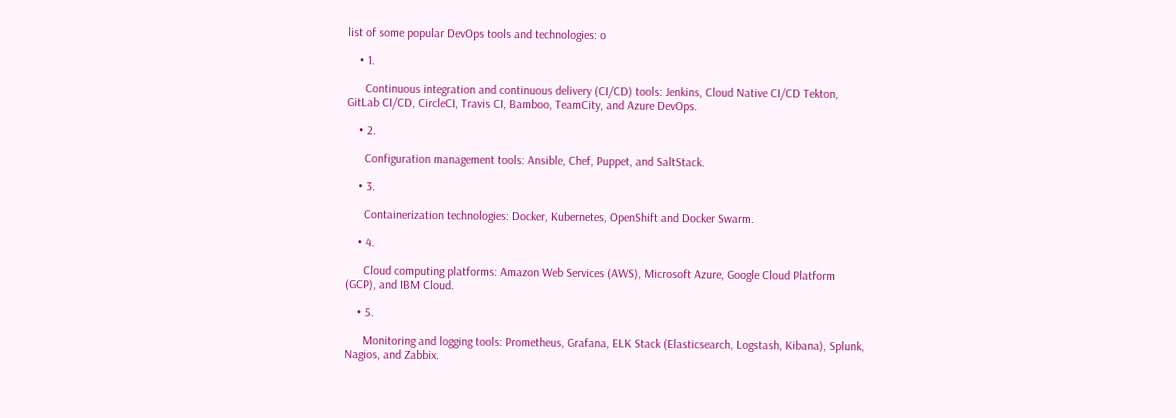list of some popular DevOps tools and technologies: o

    • 1.

      Continuous integration and continuous delivery (CI/CD) tools: Jenkins, Cloud Native CI/CD Tekton, GitLab CI/CD, CircleCI, Travis CI, Bamboo, TeamCity, and Azure DevOps.

    • 2.

      Configuration management tools: Ansible, Chef, Puppet, and SaltStack.

    • 3.

      Containerization technologies: Docker, Kubernetes, OpenShift and Docker Swarm.

    • 4.

      Cloud computing platforms: Amazon Web Services (AWS), Microsoft Azure, Google Cloud Platform (GCP), and IBM Cloud.

    • 5.

      Monitoring and logging tools: Prometheus, Grafana, ELK Stack (Elasticsearch, Logstash, Kibana), Splunk, Nagios, and Zabbix.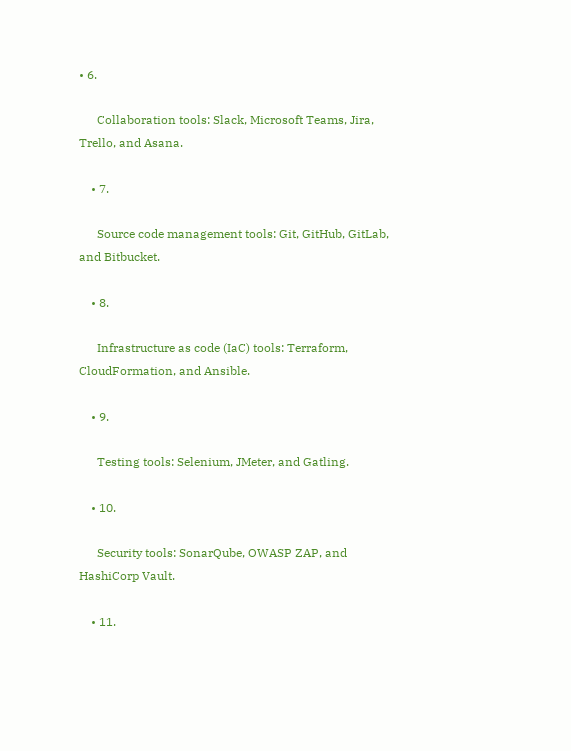• 6.

      Collaboration tools: Slack, Microsoft Teams, Jira, Trello, and Asana.

    • 7.

      Source code management tools: Git, GitHub, GitLab, and Bitbucket.

    • 8.

      Infrastructure as code (IaC) tools: Terraform, CloudFormation, and Ansible.

    • 9.

      Testing tools: Selenium, JMeter, and Gatling.

    • 10.

      Security tools: SonarQube, OWASP ZAP, and HashiCorp Vault.

    • 11.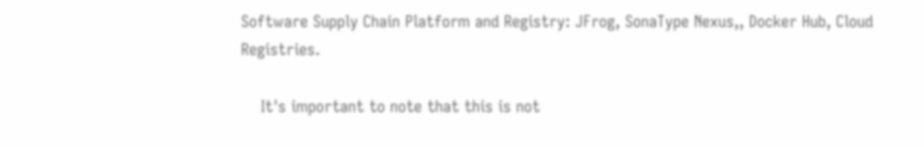Software Supply Chain Platform and Registry: JFrog, SonaType Nexus,, Docker Hub, Cloud Registries.

    It's important to note that this is not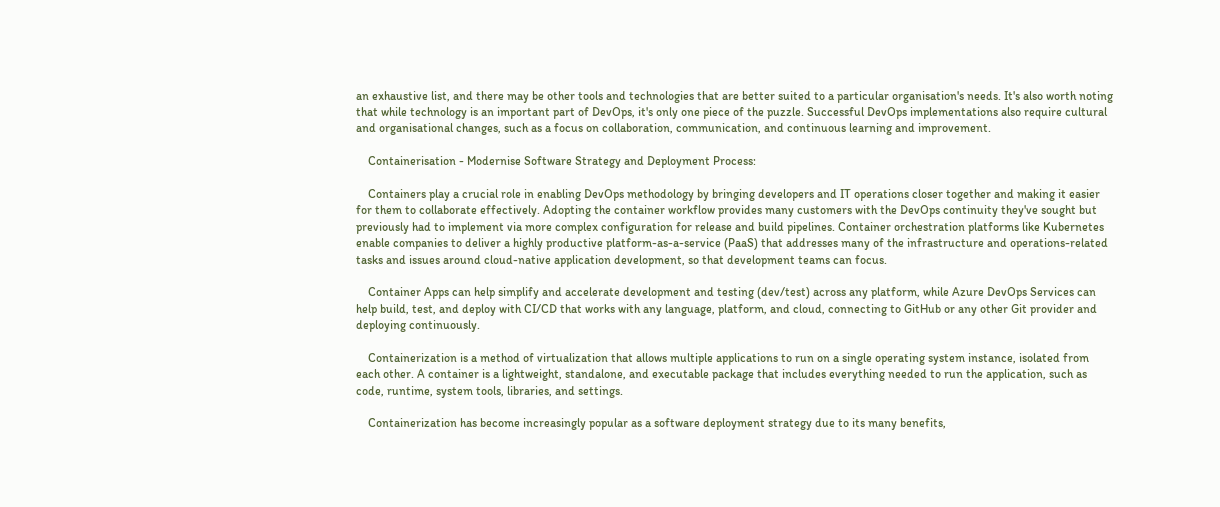an exhaustive list, and there may be other tools and technologies that are better suited to a particular organisation's needs. It's also worth noting that while technology is an important part of DevOps, it's only one piece of the puzzle. Successful DevOps implementations also require cultural and organisational changes, such as a focus on collaboration, communication, and continuous learning and improvement.

    Containerisation - Modernise Software Strategy and Deployment Process:

    Containers play a crucial role in enabling DevOps methodology by bringing developers and IT operations closer together and making it easier for them to collaborate effectively. Adopting the container workflow provides many customers with the DevOps continuity they've sought but previously had to implement via more complex configuration for release and build pipelines. Container orchestration platforms like Kubernetes enable companies to deliver a highly productive platform-as-a-service (PaaS) that addresses many of the infrastructure and operations-related tasks and issues around cloud-native application development, so that development teams can focus.

    Container Apps can help simplify and accelerate development and testing (dev/test) across any platform, while Azure DevOps Services can help build, test, and deploy with CI/CD that works with any language, platform, and cloud, connecting to GitHub or any other Git provider and deploying continuously.

    Containerization is a method of virtualization that allows multiple applications to run on a single operating system instance, isolated from each other. A container is a lightweight, standalone, and executable package that includes everything needed to run the application, such as code, runtime, system tools, libraries, and settings.

    Containerization has become increasingly popular as a software deployment strategy due to its many benefits,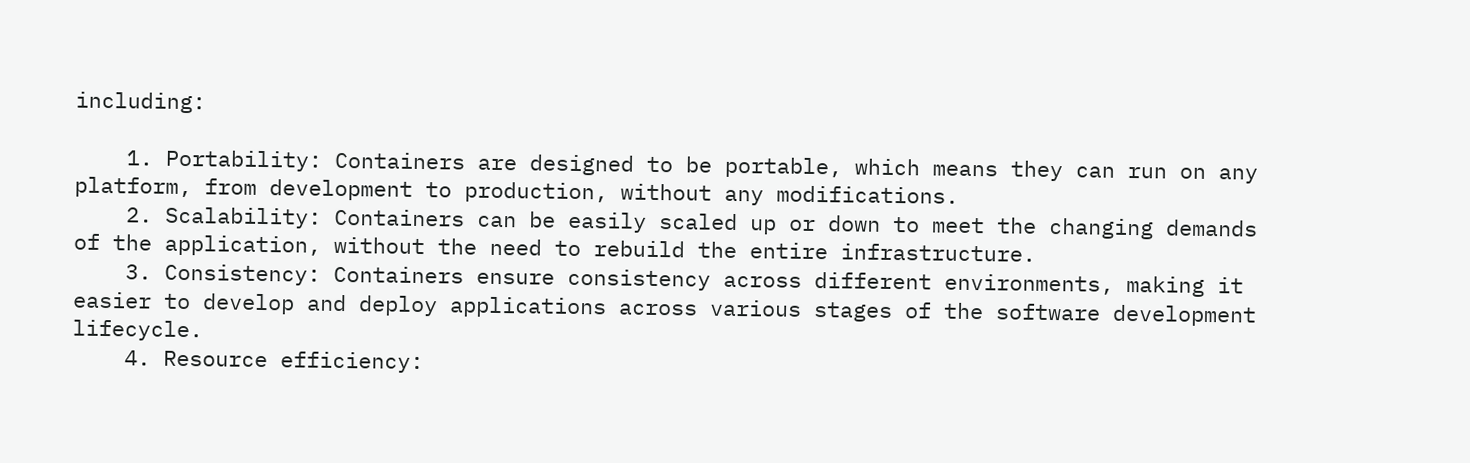including:

    1. Portability: Containers are designed to be portable, which means they can run on any platform, from development to production, without any modifications.
    2. Scalability: Containers can be easily scaled up or down to meet the changing demands of the application, without the need to rebuild the entire infrastructure.
    3. Consistency: Containers ensure consistency across different environments, making it easier to develop and deploy applications across various stages of the software development lifecycle.
    4. Resource efficiency: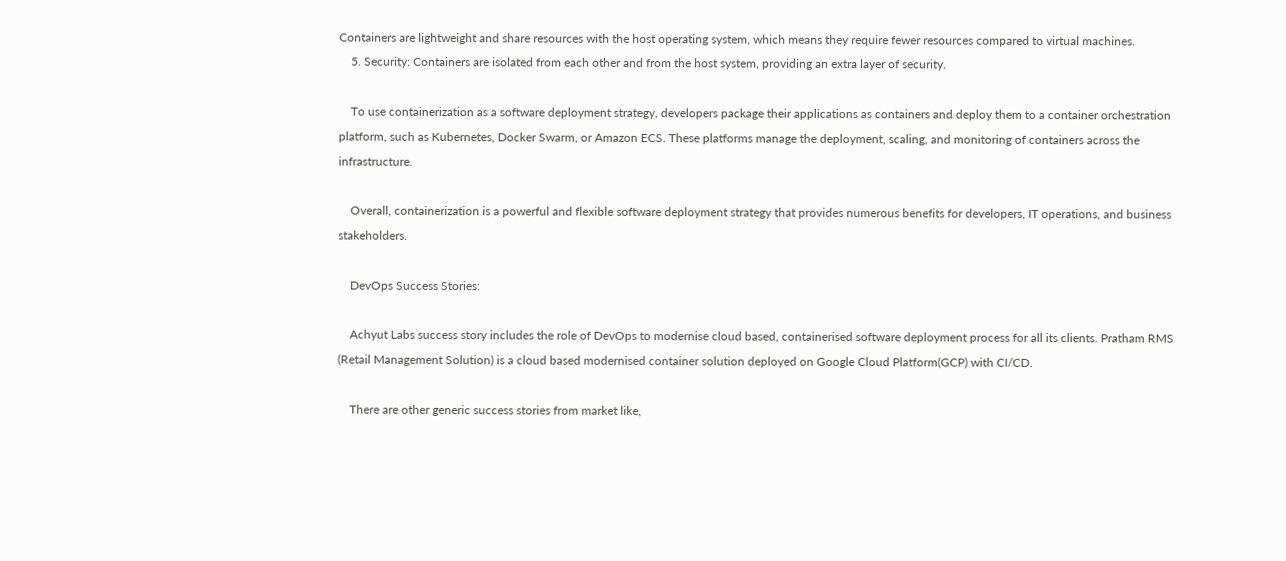Containers are lightweight and share resources with the host operating system, which means they require fewer resources compared to virtual machines.
    5. Security: Containers are isolated from each other and from the host system, providing an extra layer of security.

    To use containerization as a software deployment strategy, developers package their applications as containers and deploy them to a container orchestration platform, such as Kubernetes, Docker Swarm, or Amazon ECS. These platforms manage the deployment, scaling, and monitoring of containers across the infrastructure.

    Overall, containerization is a powerful and flexible software deployment strategy that provides numerous benefits for developers, IT operations, and business stakeholders.

    DevOps Success Stories:

    Achyut Labs success story includes the role of DevOps to modernise cloud based, containerised software deployment process for all its clients. Pratham RMS (Retail Management Solution) is a cloud based modernised container solution deployed on Google Cloud Platform(GCP) with CI/CD.

    There are other generic success stories from market like,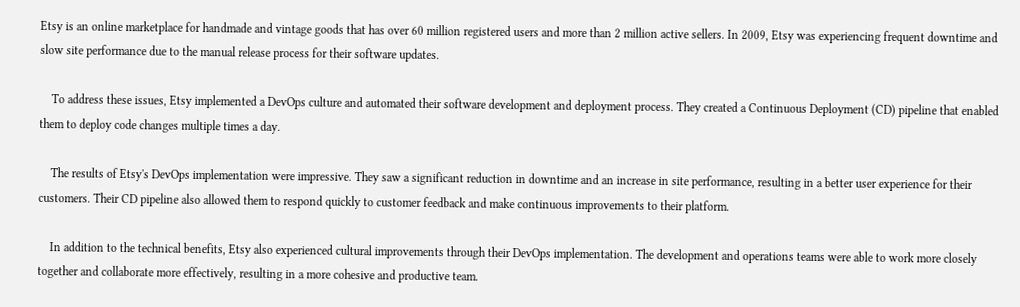Etsy is an online marketplace for handmade and vintage goods that has over 60 million registered users and more than 2 million active sellers. In 2009, Etsy was experiencing frequent downtime and slow site performance due to the manual release process for their software updates.

    To address these issues, Etsy implemented a DevOps culture and automated their software development and deployment process. They created a Continuous Deployment (CD) pipeline that enabled them to deploy code changes multiple times a day.

    The results of Etsy's DevOps implementation were impressive. They saw a significant reduction in downtime and an increase in site performance, resulting in a better user experience for their customers. Their CD pipeline also allowed them to respond quickly to customer feedback and make continuous improvements to their platform.

    In addition to the technical benefits, Etsy also experienced cultural improvements through their DevOps implementation. The development and operations teams were able to work more closely together and collaborate more effectively, resulting in a more cohesive and productive team.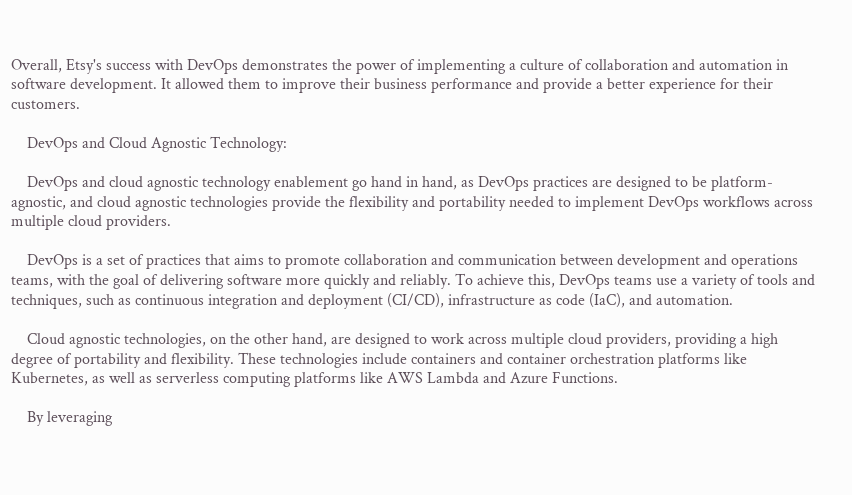Overall, Etsy's success with DevOps demonstrates the power of implementing a culture of collaboration and automation in software development. It allowed them to improve their business performance and provide a better experience for their customers.

    DevOps and Cloud Agnostic Technology:

    DevOps and cloud agnostic technology enablement go hand in hand, as DevOps practices are designed to be platform-agnostic, and cloud agnostic technologies provide the flexibility and portability needed to implement DevOps workflows across multiple cloud providers.

    DevOps is a set of practices that aims to promote collaboration and communication between development and operations teams, with the goal of delivering software more quickly and reliably. To achieve this, DevOps teams use a variety of tools and techniques, such as continuous integration and deployment (CI/CD), infrastructure as code (IaC), and automation.

    Cloud agnostic technologies, on the other hand, are designed to work across multiple cloud providers, providing a high degree of portability and flexibility. These technologies include containers and container orchestration platforms like Kubernetes, as well as serverless computing platforms like AWS Lambda and Azure Functions.

    By leveraging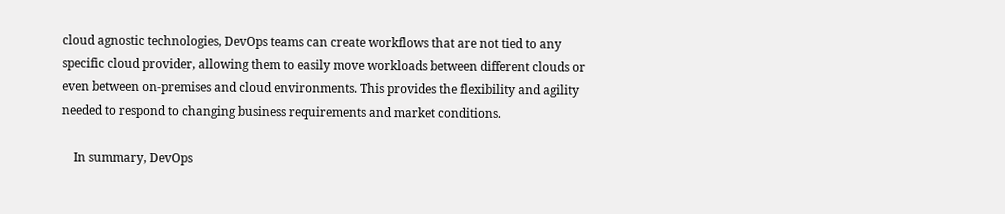cloud agnostic technologies, DevOps teams can create workflows that are not tied to any specific cloud provider, allowing them to easily move workloads between different clouds or even between on-premises and cloud environments. This provides the flexibility and agility needed to respond to changing business requirements and market conditions.

    In summary, DevOps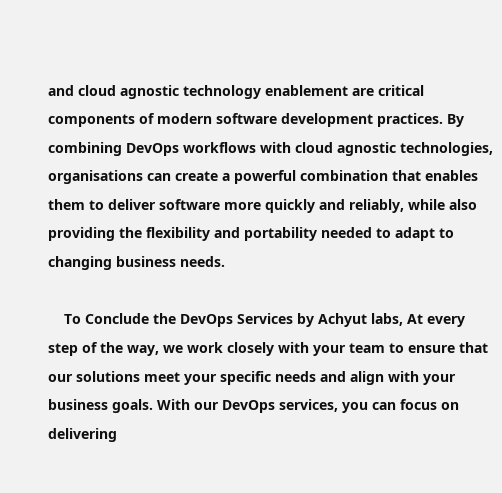and cloud agnostic technology enablement are critical components of modern software development practices. By combining DevOps workflows with cloud agnostic technologies, organisations can create a powerful combination that enables them to deliver software more quickly and reliably, while also providing the flexibility and portability needed to adapt to changing business needs.

    To Conclude the DevOps Services by Achyut labs, At every step of the way, we work closely with your team to ensure that our solutions meet your specific needs and align with your business goals. With our DevOps services, you can focus on delivering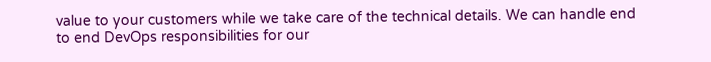value to your customers while we take care of the technical details. We can handle end to end DevOps responsibilities for our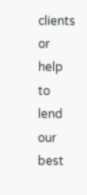clients or help to lend our best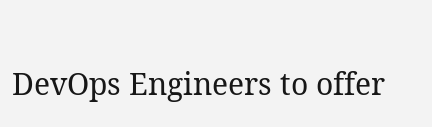DevOps Engineers to offer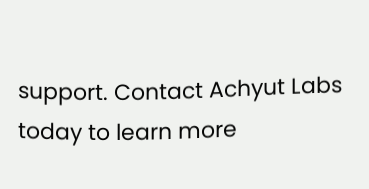support. Contact Achyut Labs today to learn more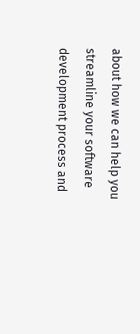about how we can help you streamline your software development process and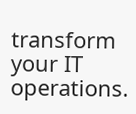transform your IT operations.